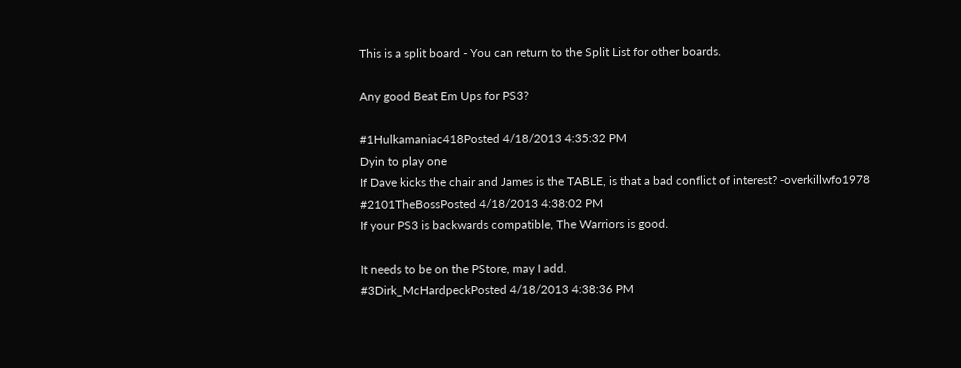This is a split board - You can return to the Split List for other boards.

Any good Beat Em Ups for PS3?

#1Hulkamaniac418Posted 4/18/2013 4:35:32 PM
Dyin to play one
If Dave kicks the chair and James is the TABLE, is that a bad conflict of interest? -overkillwfo1978
#2101TheBossPosted 4/18/2013 4:38:02 PM
If your PS3 is backwards compatible, The Warriors is good.

It needs to be on the PStore, may I add.
#3Dirk_McHardpeckPosted 4/18/2013 4:38:36 PM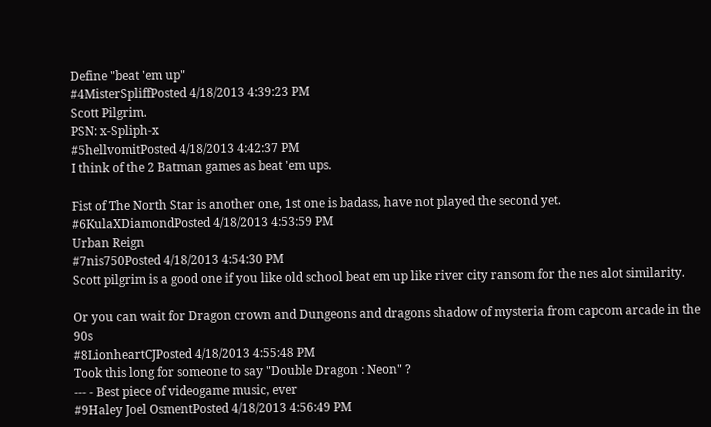Define "beat 'em up"
#4MisterSpliffPosted 4/18/2013 4:39:23 PM
Scott Pilgrim.
PSN: x-Spliph-x
#5hellvomitPosted 4/18/2013 4:42:37 PM
I think of the 2 Batman games as beat 'em ups.

Fist of The North Star is another one, 1st one is badass, have not played the second yet.
#6KulaXDiamondPosted 4/18/2013 4:53:59 PM
Urban Reign
#7nis750Posted 4/18/2013 4:54:30 PM
Scott pilgrim is a good one if you like old school beat em up like river city ransom for the nes alot similarity.

Or you can wait for Dragon crown and Dungeons and dragons shadow of mysteria from capcom arcade in the 90s
#8LionheartCJPosted 4/18/2013 4:55:48 PM
Took this long for someone to say "Double Dragon : Neon" ?
--- - Best piece of videogame music, ever
#9Haley Joel OsmentPosted 4/18/2013 4:56:49 PM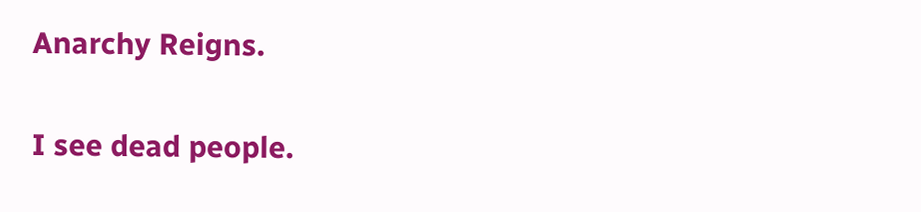Anarchy Reigns.

I see dead people.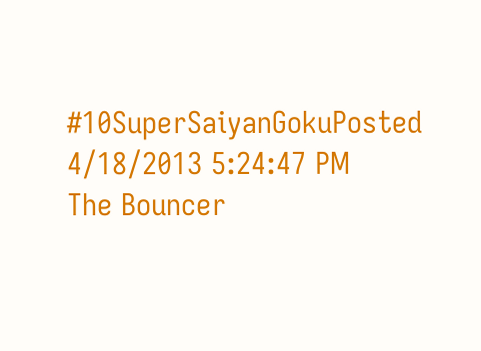#10SuperSaiyanGokuPosted 4/18/2013 5:24:47 PM
The Bouncer